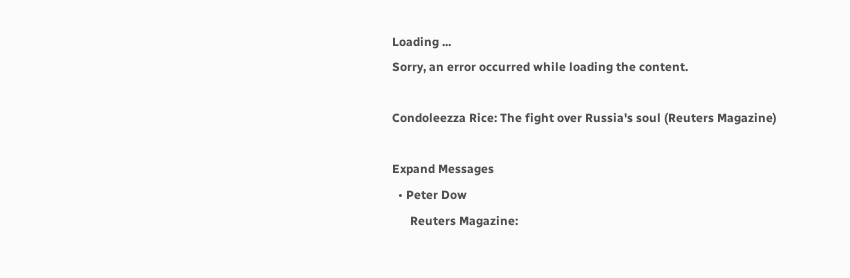Loading ...
Sorry, an error occurred while loading the content.

Condoleezza Rice: The fight over Russia's soul (Reuters Magazine)

Expand Messages
  • Peter Dow
      Reuters Magazine: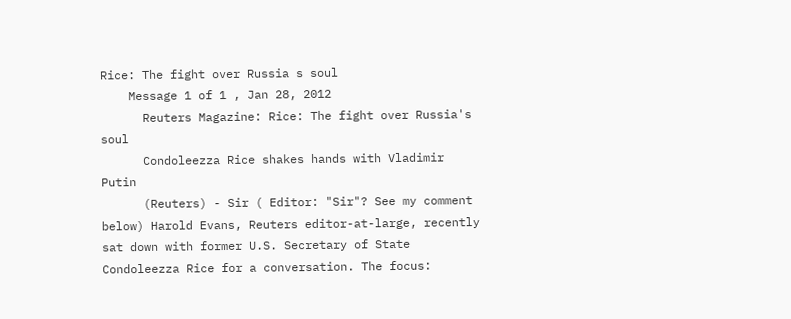Rice: The fight over Russia s soul
    Message 1 of 1 , Jan 28, 2012
      Reuters Magazine: Rice: The fight over Russia's soul
      Condoleezza Rice shakes hands with Vladimir Putin
      (Reuters) - Sir ( Editor: "Sir"? See my comment below) Harold Evans, Reuters editor-at-large, recently sat down with former U.S. Secretary of State Condoleezza Rice for a conversation. The focus: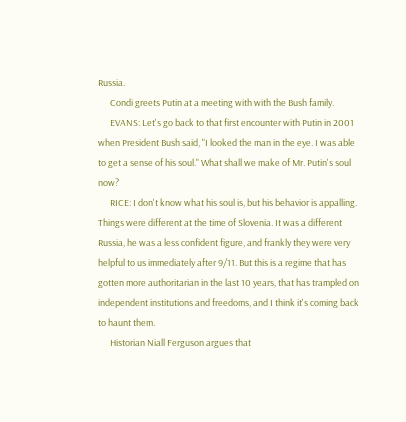Russia.
      Condi greets Putin at a meeting with with the Bush family.
      EVANS: Let's go back to that first encounter with Putin in 2001 when President Bush said, "I looked the man in the eye. I was able to get a sense of his soul." What shall we make of Mr. Putin's soul now?
      RICE: I don't know what his soul is, but his behavior is appalling. Things were different at the time of Slovenia. It was a different Russia, he was a less confident figure, and frankly they were very helpful to us immediately after 9/11. But this is a regime that has gotten more authoritarian in the last 10 years, that has trampled on independent institutions and freedoms, and I think it's coming back to haunt them.
      Historian Niall Ferguson argues that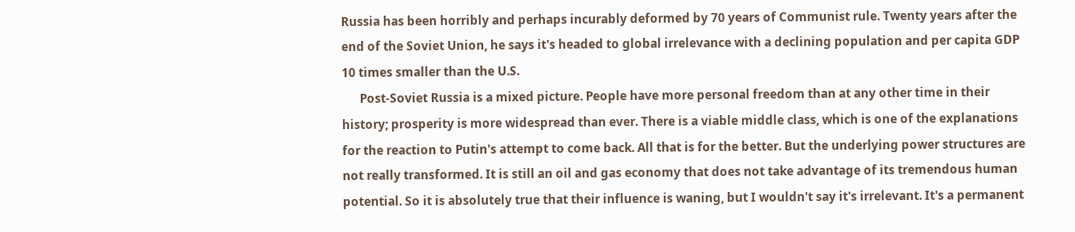Russia has been horribly and perhaps incurably deformed by 70 years of Communist rule. Twenty years after the end of the Soviet Union, he says it's headed to global irrelevance with a declining population and per capita GDP 10 times smaller than the U.S.
      Post-Soviet Russia is a mixed picture. People have more personal freedom than at any other time in their history; prosperity is more widespread than ever. There is a viable middle class, which is one of the explanations for the reaction to Putin's attempt to come back. All that is for the better. But the underlying power structures are not really transformed. It is still an oil and gas economy that does not take advantage of its tremendous human potential. So it is absolutely true that their influence is waning, but I wouldn't say it's irrelevant. It's a permanent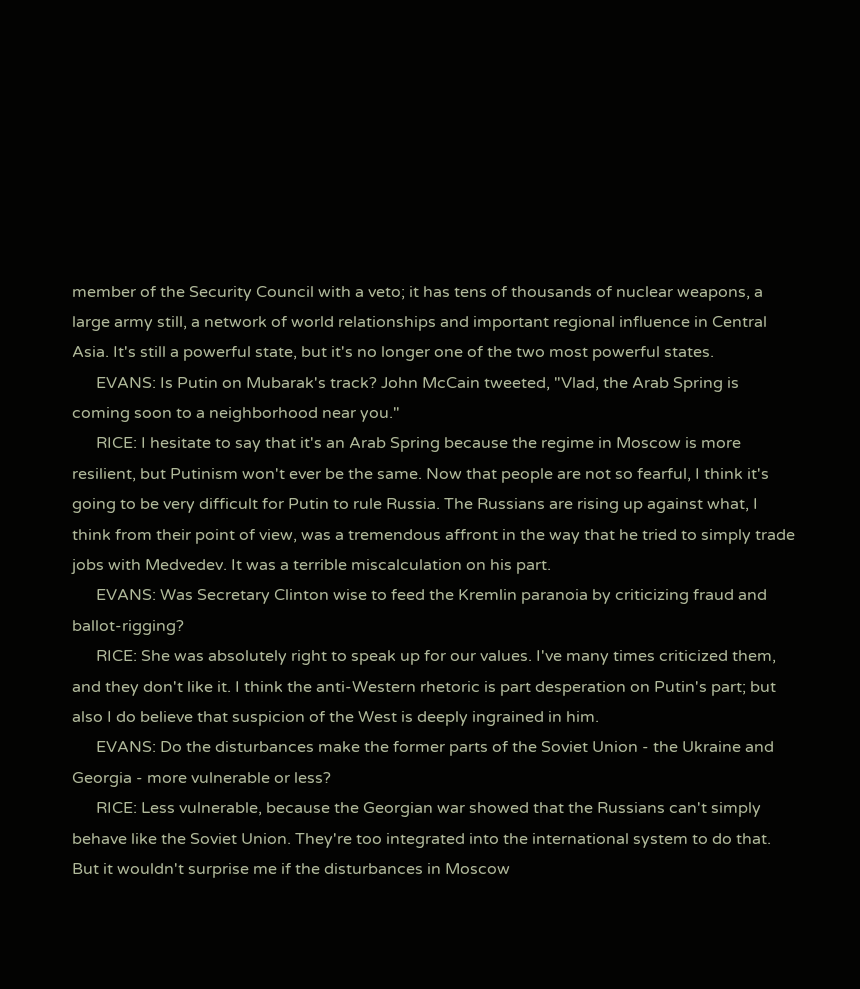member of the Security Council with a veto; it has tens of thousands of nuclear weapons, a large army still, a network of world relationships and important regional influence in Central Asia. It's still a powerful state, but it's no longer one of the two most powerful states.
      EVANS: Is Putin on Mubarak's track? John McCain tweeted, "Vlad, the Arab Spring is coming soon to a neighborhood near you."
      RICE: I hesitate to say that it's an Arab Spring because the regime in Moscow is more resilient, but Putinism won't ever be the same. Now that people are not so fearful, I think it's going to be very difficult for Putin to rule Russia. The Russians are rising up against what, I think from their point of view, was a tremendous affront in the way that he tried to simply trade jobs with Medvedev. It was a terrible miscalculation on his part.
      EVANS: Was Secretary Clinton wise to feed the Kremlin paranoia by criticizing fraud and ballot-rigging?
      RICE: She was absolutely right to speak up for our values. I've many times criticized them, and they don't like it. I think the anti-Western rhetoric is part desperation on Putin's part; but also I do believe that suspicion of the West is deeply ingrained in him.
      EVANS: Do the disturbances make the former parts of the Soviet Union - the Ukraine and Georgia - more vulnerable or less?
      RICE: Less vulnerable, because the Georgian war showed that the Russians can't simply behave like the Soviet Union. They're too integrated into the international system to do that. But it wouldn't surprise me if the disturbances in Moscow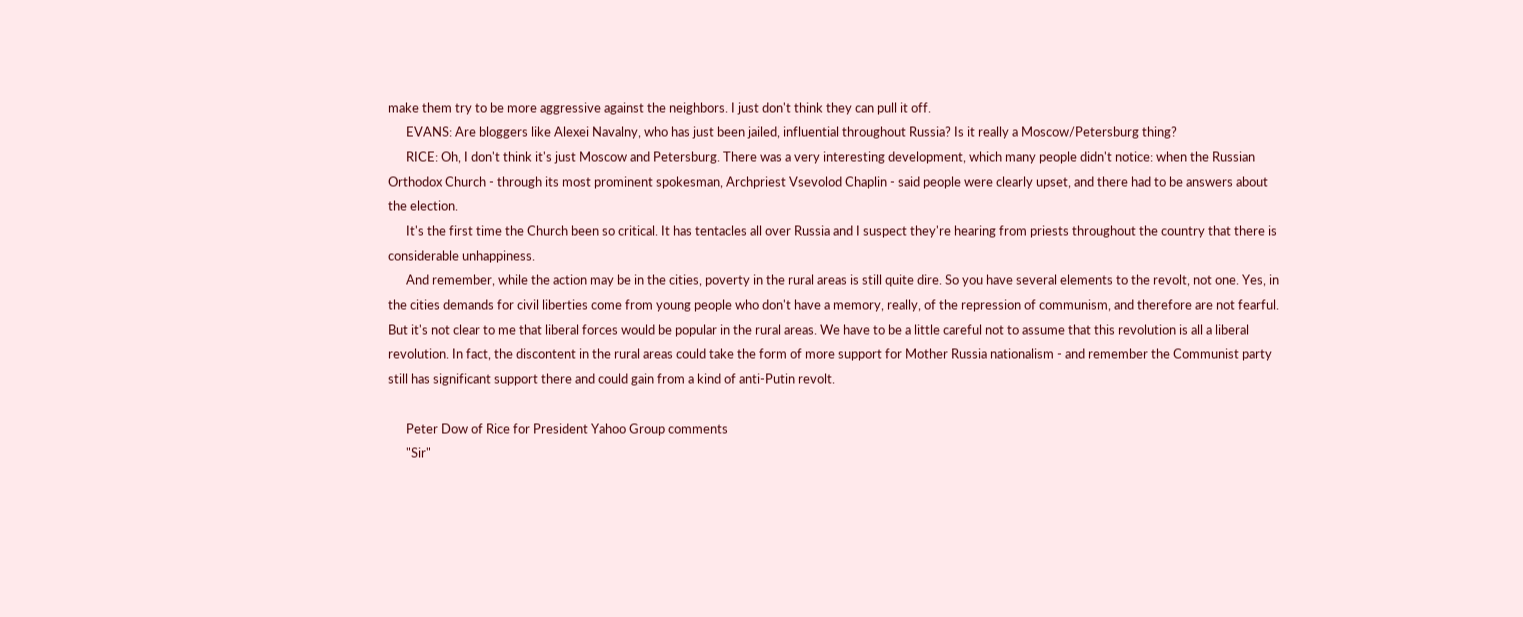make them try to be more aggressive against the neighbors. I just don't think they can pull it off.
      EVANS: Are bloggers like Alexei Navalny, who has just been jailed, influential throughout Russia? Is it really a Moscow/Petersburg thing?
      RICE: Oh, I don't think it's just Moscow and Petersburg. There was a very interesting development, which many people didn't notice: when the Russian Orthodox Church - through its most prominent spokesman, Archpriest Vsevolod Chaplin - said people were clearly upset, and there had to be answers about the election.
      It's the first time the Church been so critical. It has tentacles all over Russia and I suspect they're hearing from priests throughout the country that there is considerable unhappiness.
      And remember, while the action may be in the cities, poverty in the rural areas is still quite dire. So you have several elements to the revolt, not one. Yes, in the cities demands for civil liberties come from young people who don't have a memory, really, of the repression of communism, and therefore are not fearful. But it's not clear to me that liberal forces would be popular in the rural areas. We have to be a little careful not to assume that this revolution is all a liberal revolution. In fact, the discontent in the rural areas could take the form of more support for Mother Russia nationalism - and remember the Communist party still has significant support there and could gain from a kind of anti-Putin revolt.

      Peter Dow of Rice for President Yahoo Group comments
      "Sir"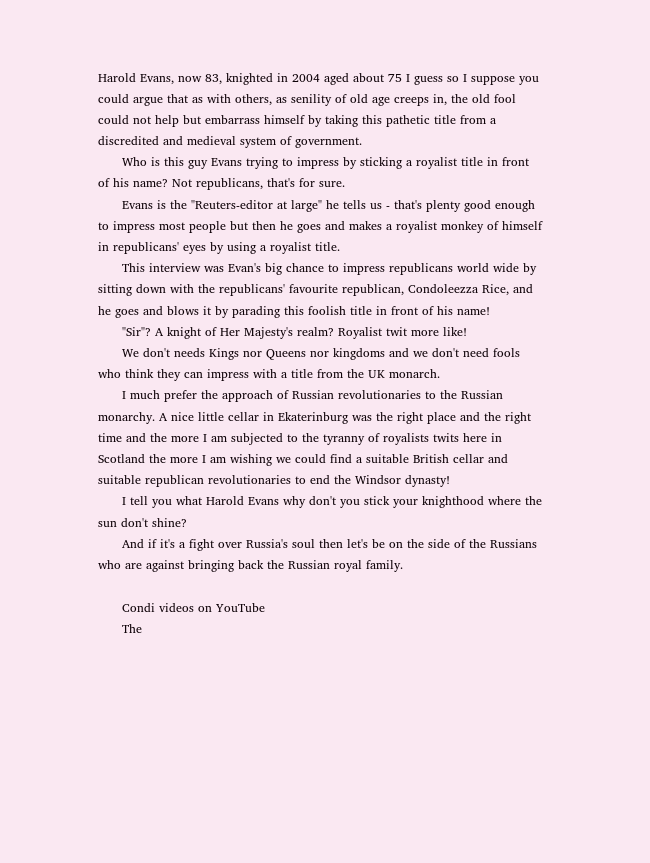Harold Evans, now 83, knighted in 2004 aged about 75 I guess so I suppose you could argue that as with others, as senility of old age creeps in, the old fool could not help but embarrass himself by taking this pathetic title from a discredited and medieval system of government.
      Who is this guy Evans trying to impress by sticking a royalist title in front of his name? Not republicans, that's for sure.
      Evans is the "Reuters-editor at large" he tells us - that's plenty good enough to impress most people but then he goes and makes a royalist monkey of himself in republicans' eyes by using a royalist title.
      This interview was Evan's big chance to impress republicans world wide by sitting down with the republicans' favourite republican, Condoleezza Rice, and he goes and blows it by parading this foolish title in front of his name!
      "Sir"? A knight of Her Majesty's realm? Royalist twit more like!
      We don't needs Kings nor Queens nor kingdoms and we don't need fools who think they can impress with a title from the UK monarch.
      I much prefer the approach of Russian revolutionaries to the Russian monarchy. A nice little cellar in Ekaterinburg was the right place and the right time and the more I am subjected to the tyranny of royalists twits here in Scotland the more I am wishing we could find a suitable British cellar and suitable republican revolutionaries to end the Windsor dynasty!
      I tell you what Harold Evans why don't you stick your knighthood where the sun don't shine?
      And if it's a fight over Russia's soul then let's be on the side of the Russians who are against bringing back the Russian royal family.

      Condi videos on YouTube
      The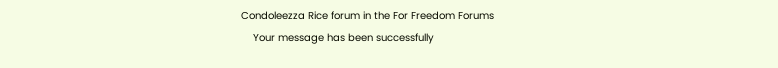Condoleezza Rice forum in the For Freedom Forums
    Your message has been successfully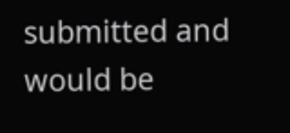submitted and would be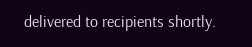delivered to recipients shortly.